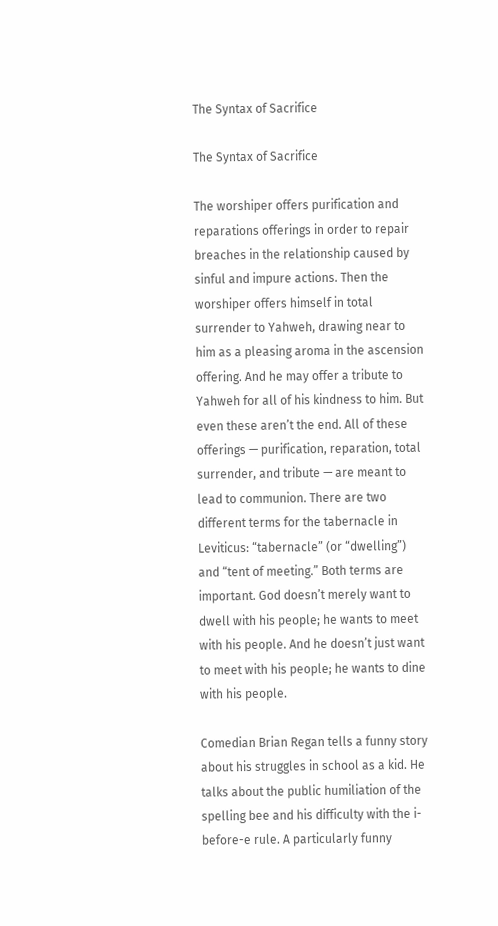The Syntax of Sacrifice

The Syntax of Sacrifice

The worshiper offers purification and reparations offerings in order to repair breaches in the relationship caused by sinful and impure actions. Then the worshiper offers himself in total surrender to Yahweh, drawing near to him as a pleasing aroma in the ascension offering. And he may offer a tribute to Yahweh for all of his kindness to him. But even these aren’t the end. All of these offerings — purification, reparation, total surrender, and tribute — are meant to lead to communion. There are two different terms for the tabernacle in Leviticus: “tabernacle” (or “dwelling”) and “tent of meeting.” Both terms are important. God doesn’t merely want to dwell with his people; he wants to meet with his people. And he doesn’t just want to meet with his people; he wants to dine with his people.

Comedian Brian Regan tells a funny story about his struggles in school as a kid. He talks about the public humiliation of the spelling bee and his difficulty with the i-before-e rule. A particularly funny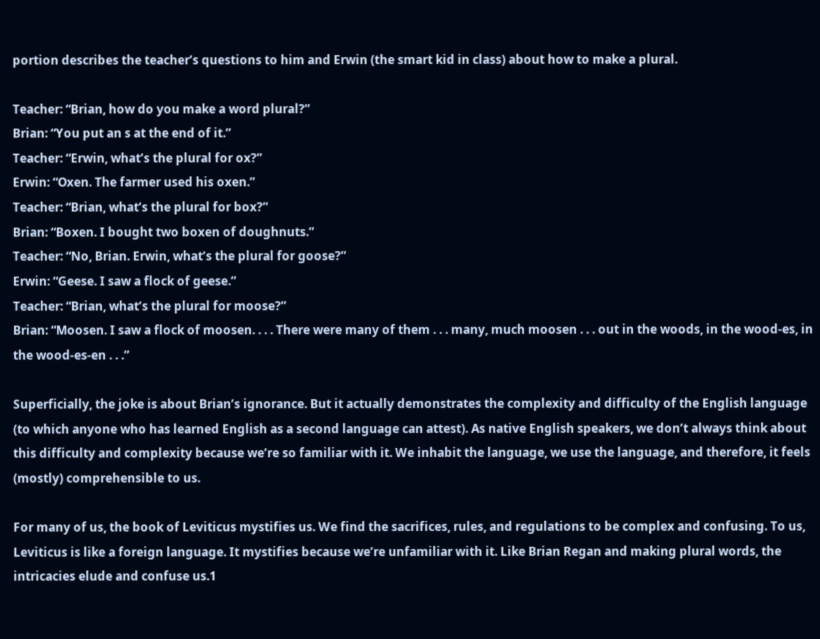portion describes the teacher’s questions to him and Erwin (the smart kid in class) about how to make a plural.

Teacher: “Brian, how do you make a word plural?”
Brian: “You put an s at the end of it.”
Teacher: “Erwin, what’s the plural for ox?”
Erwin: “Oxen. The farmer used his oxen.”
Teacher: “Brian, what’s the plural for box?”
Brian: “Boxen. I bought two boxen of doughnuts.”
Teacher: “No, Brian. Erwin, what’s the plural for goose?”
Erwin: “Geese. I saw a flock of geese.”
Teacher: “Brian, what’s the plural for moose?”
Brian: “Moosen. I saw a flock of moosen. . . . There were many of them . . . many, much moosen . . . out in the woods, in the wood-es, in the wood-es-en . . .”

Superficially, the joke is about Brian’s ignorance. But it actually demonstrates the complexity and difficulty of the English language (to which anyone who has learned English as a second language can attest). As native English speakers, we don’t always think about this difficulty and complexity because we’re so familiar with it. We inhabit the language, we use the language, and therefore, it feels (mostly) comprehensible to us.

For many of us, the book of Leviticus mystifies us. We find the sacrifices, rules, and regulations to be complex and confusing. To us, Leviticus is like a foreign language. It mystifies because we’re unfamiliar with it. Like Brian Regan and making plural words, the intricacies elude and confuse us.1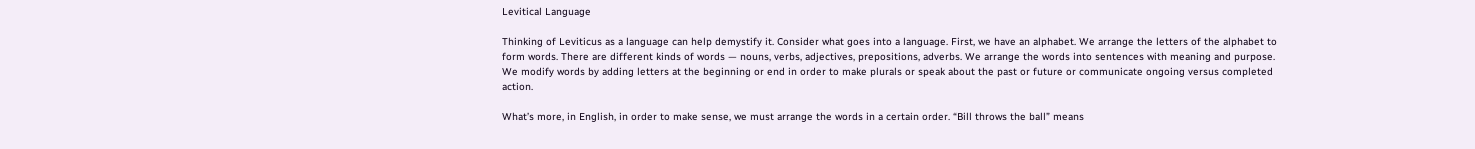Levitical Language

Thinking of Leviticus as a language can help demystify it. Consider what goes into a language. First, we have an alphabet. We arrange the letters of the alphabet to form words. There are different kinds of words — nouns, verbs, adjectives, prepositions, adverbs. We arrange the words into sentences with meaning and purpose. We modify words by adding letters at the beginning or end in order to make plurals or speak about the past or future or communicate ongoing versus completed action.

What’s more, in English, in order to make sense, we must arrange the words in a certain order. “Bill throws the ball” means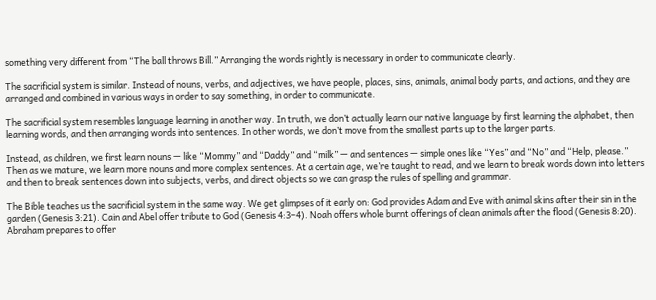something very different from “The ball throws Bill.” Arranging the words rightly is necessary in order to communicate clearly.

The sacrificial system is similar. Instead of nouns, verbs, and adjectives, we have people, places, sins, animals, animal body parts, and actions, and they are arranged and combined in various ways in order to say something, in order to communicate.

The sacrificial system resembles language learning in another way. In truth, we don’t actually learn our native language by first learning the alphabet, then learning words, and then arranging words into sentences. In other words, we don’t move from the smallest parts up to the larger parts.

Instead, as children, we first learn nouns — like “Mommy” and “Daddy” and “milk” — and sentences — simple ones like “Yes” and “No” and “Help, please.” Then as we mature, we learn more nouns and more complex sentences. At a certain age, we’re taught to read, and we learn to break words down into letters and then to break sentences down into subjects, verbs, and direct objects so we can grasp the rules of spelling and grammar.

The Bible teaches us the sacrificial system in the same way. We get glimpses of it early on: God provides Adam and Eve with animal skins after their sin in the garden (Genesis 3:21). Cain and Abel offer tribute to God (Genesis 4:3–4). Noah offers whole burnt offerings of clean animals after the flood (Genesis 8:20). Abraham prepares to offer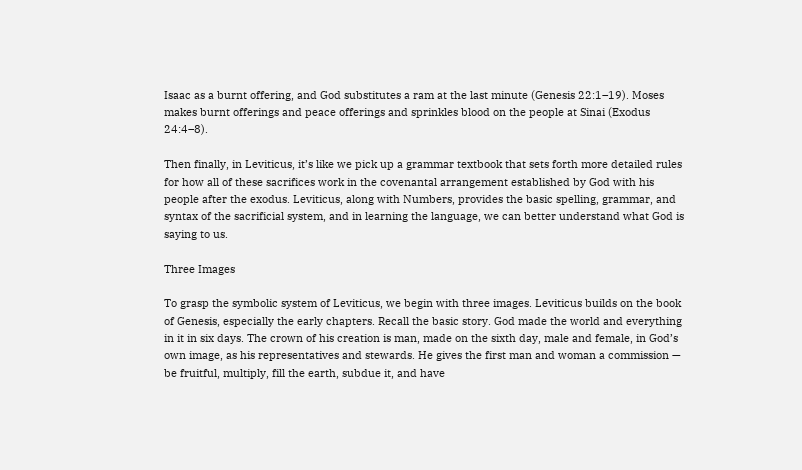Isaac as a burnt offering, and God substitutes a ram at the last minute (Genesis 22:1–19). Moses makes burnt offerings and peace offerings and sprinkles blood on the people at Sinai (Exodus 24:4–8).

Then finally, in Leviticus, it’s like we pick up a grammar textbook that sets forth more detailed rules for how all of these sacrifices work in the covenantal arrangement established by God with his people after the exodus. Leviticus, along with Numbers, provides the basic spelling, grammar, and syntax of the sacrificial system, and in learning the language, we can better understand what God is saying to us.

Three Images

To grasp the symbolic system of Leviticus, we begin with three images. Leviticus builds on the book of Genesis, especially the early chapters. Recall the basic story. God made the world and everything in it in six days. The crown of his creation is man, made on the sixth day, male and female, in God’s own image, as his representatives and stewards. He gives the first man and woman a commission — be fruitful, multiply, fill the earth, subdue it, and have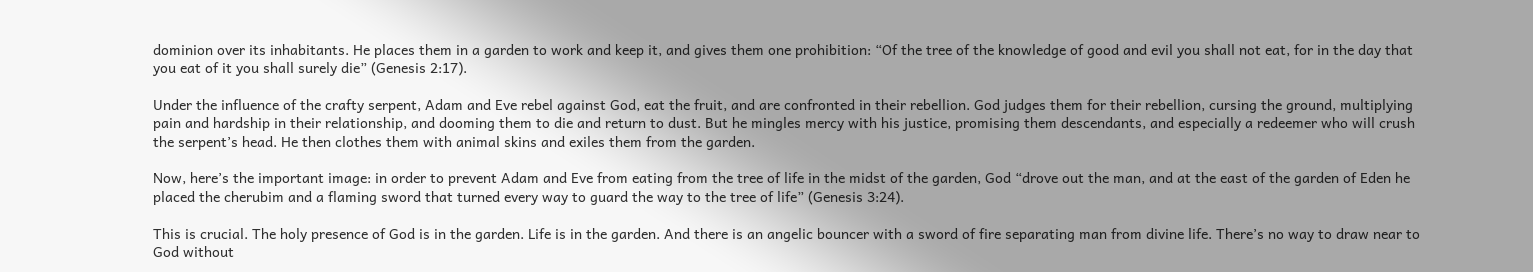dominion over its inhabitants. He places them in a garden to work and keep it, and gives them one prohibition: “Of the tree of the knowledge of good and evil you shall not eat, for in the day that you eat of it you shall surely die” (Genesis 2:17).

Under the influence of the crafty serpent, Adam and Eve rebel against God, eat the fruit, and are confronted in their rebellion. God judges them for their rebellion, cursing the ground, multiplying pain and hardship in their relationship, and dooming them to die and return to dust. But he mingles mercy with his justice, promising them descendants, and especially a redeemer who will crush the serpent’s head. He then clothes them with animal skins and exiles them from the garden.

Now, here’s the important image: in order to prevent Adam and Eve from eating from the tree of life in the midst of the garden, God “drove out the man, and at the east of the garden of Eden he placed the cherubim and a flaming sword that turned every way to guard the way to the tree of life” (Genesis 3:24).

This is crucial. The holy presence of God is in the garden. Life is in the garden. And there is an angelic bouncer with a sword of fire separating man from divine life. There’s no way to draw near to God without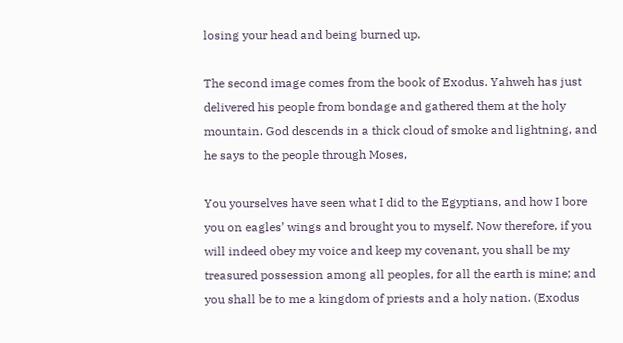losing your head and being burned up.

The second image comes from the book of Exodus. Yahweh has just delivered his people from bondage and gathered them at the holy mountain. God descends in a thick cloud of smoke and lightning, and he says to the people through Moses,

You yourselves have seen what I did to the Egyptians, and how I bore you on eagles’ wings and brought you to myself. Now therefore, if you will indeed obey my voice and keep my covenant, you shall be my treasured possession among all peoples, for all the earth is mine; and you shall be to me a kingdom of priests and a holy nation. (Exodus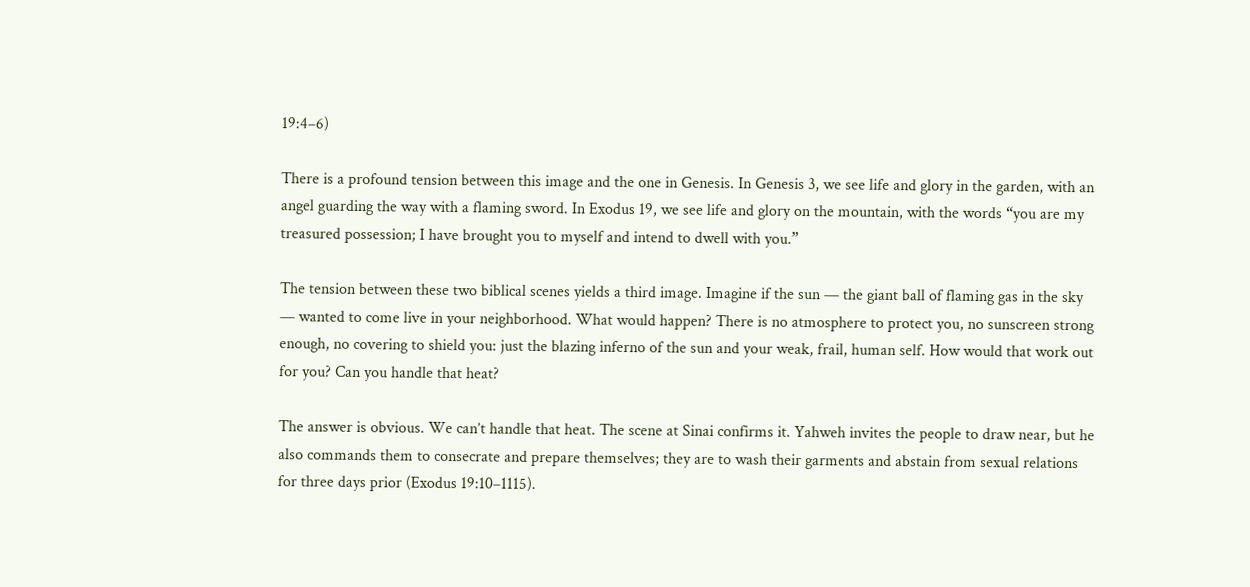19:4–6)

There is a profound tension between this image and the one in Genesis. In Genesis 3, we see life and glory in the garden, with an angel guarding the way with a flaming sword. In Exodus 19, we see life and glory on the mountain, with the words “you are my treasured possession; I have brought you to myself and intend to dwell with you.”

The tension between these two biblical scenes yields a third image. Imagine if the sun — the giant ball of flaming gas in the sky — wanted to come live in your neighborhood. What would happen? There is no atmosphere to protect you, no sunscreen strong enough, no covering to shield you: just the blazing inferno of the sun and your weak, frail, human self. How would that work out for you? Can you handle that heat?

The answer is obvious. We can’t handle that heat. The scene at Sinai confirms it. Yahweh invites the people to draw near, but he also commands them to consecrate and prepare themselves; they are to wash their garments and abstain from sexual relations for three days prior (Exodus 19:10–1115).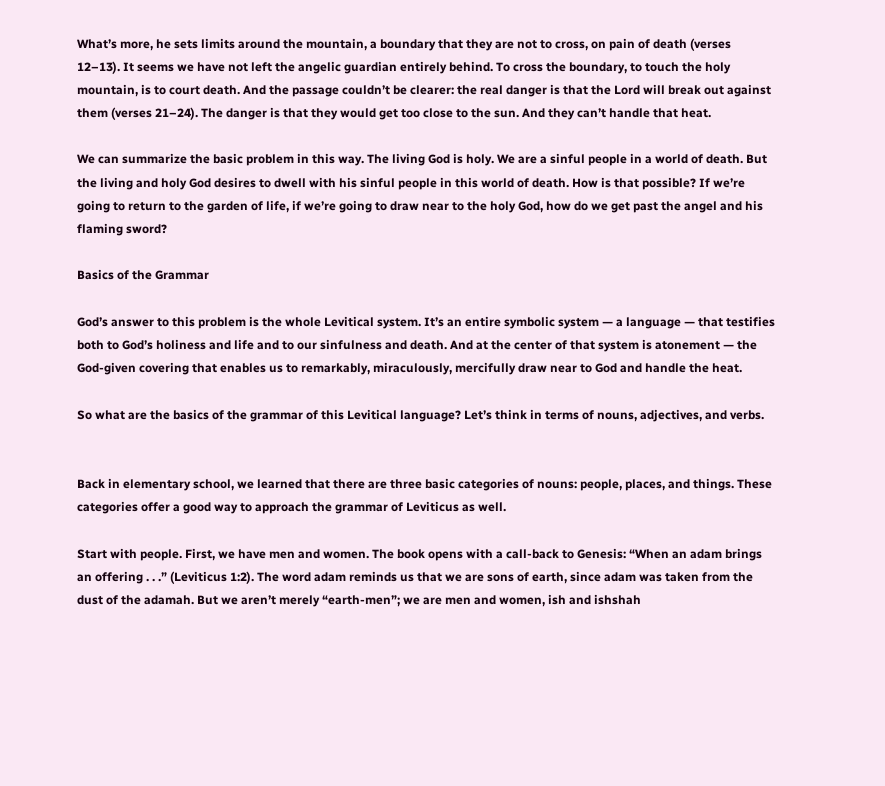What’s more, he sets limits around the mountain, a boundary that they are not to cross, on pain of death (verses 12–13). It seems we have not left the angelic guardian entirely behind. To cross the boundary, to touch the holy mountain, is to court death. And the passage couldn’t be clearer: the real danger is that the Lord will break out against them (verses 21–24). The danger is that they would get too close to the sun. And they can’t handle that heat.

We can summarize the basic problem in this way. The living God is holy. We are a sinful people in a world of death. But the living and holy God desires to dwell with his sinful people in this world of death. How is that possible? If we’re going to return to the garden of life, if we’re going to draw near to the holy God, how do we get past the angel and his flaming sword?

Basics of the Grammar

God’s answer to this problem is the whole Levitical system. It’s an entire symbolic system — a language — that testifies both to God’s holiness and life and to our sinfulness and death. And at the center of that system is atonement — the God-given covering that enables us to remarkably, miraculously, mercifully draw near to God and handle the heat.

So what are the basics of the grammar of this Levitical language? Let’s think in terms of nouns, adjectives, and verbs.


Back in elementary school, we learned that there are three basic categories of nouns: people, places, and things. These categories offer a good way to approach the grammar of Leviticus as well.

Start with people. First, we have men and women. The book opens with a call-back to Genesis: “When an adam brings an offering . . .” (Leviticus 1:2). The word adam reminds us that we are sons of earth, since adam was taken from the dust of the adamah. But we aren’t merely “earth-men”; we are men and women, ish and ishshah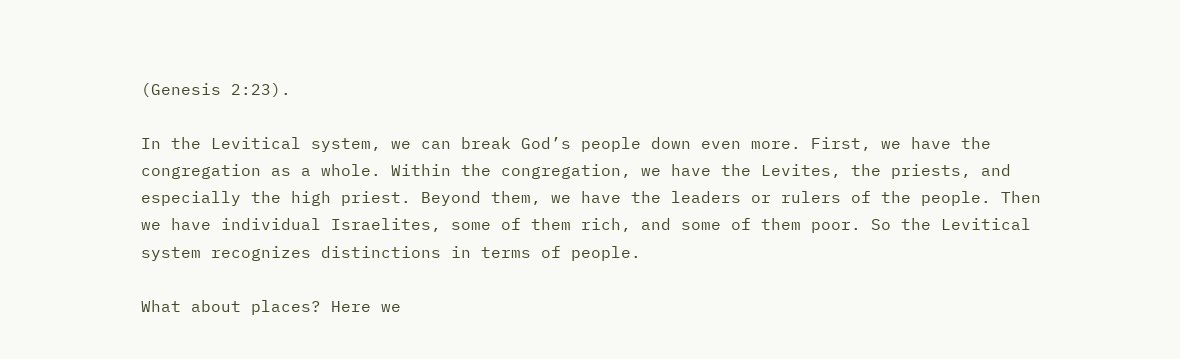(Genesis 2:23).

In the Levitical system, we can break God’s people down even more. First, we have the congregation as a whole. Within the congregation, we have the Levites, the priests, and especially the high priest. Beyond them, we have the leaders or rulers of the people. Then we have individual Israelites, some of them rich, and some of them poor. So the Levitical system recognizes distinctions in terms of people.

What about places? Here we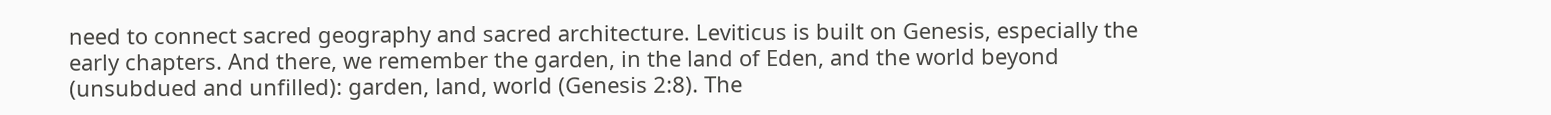need to connect sacred geography and sacred architecture. Leviticus is built on Genesis, especially the early chapters. And there, we remember the garden, in the land of Eden, and the world beyond (unsubdued and unfilled): garden, land, world (Genesis 2:8). The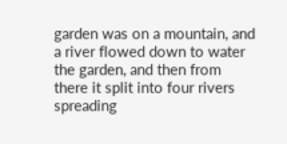garden was on a mountain, and a river flowed down to water the garden, and then from there it split into four rivers spreading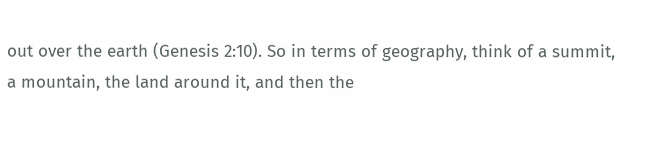out over the earth (Genesis 2:10). So in terms of geography, think of a summit, a mountain, the land around it, and then the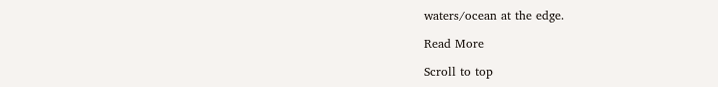waters/ocean at the edge.

Read More

Scroll to top